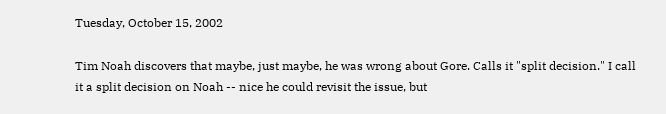Tuesday, October 15, 2002

Tim Noah discovers that maybe, just maybe, he was wrong about Gore. Calls it "split decision." I call it a split decision on Noah -- nice he could revisit the issue, but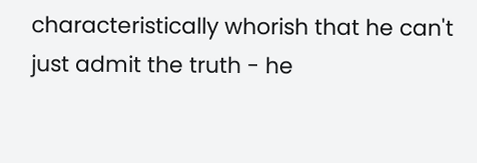characteristically whorish that he can't just admit the truth - he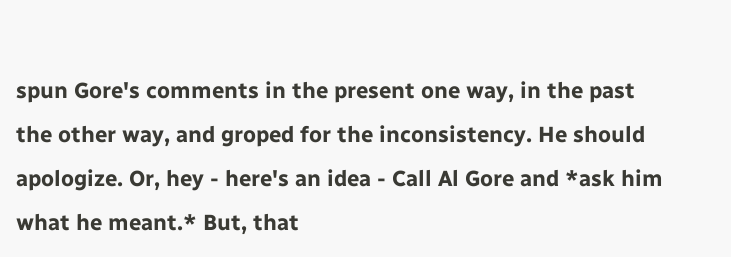spun Gore's comments in the present one way, in the past the other way, and groped for the inconsistency. He should apologize. Or, hey - here's an idea - Call Al Gore and *ask him what he meant.* But, that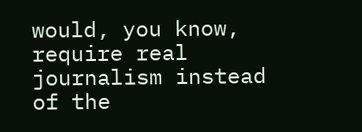would, you know, require real journalism instead of the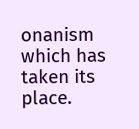onanism which has taken its place.